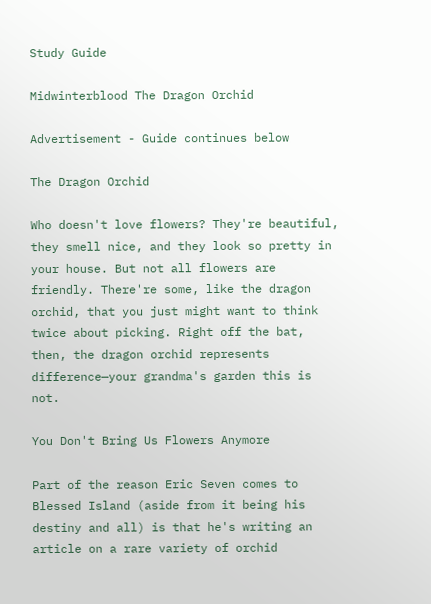Study Guide

Midwinterblood The Dragon Orchid

Advertisement - Guide continues below

The Dragon Orchid

Who doesn't love flowers? They're beautiful, they smell nice, and they look so pretty in your house. But not all flowers are friendly. There're some, like the dragon orchid, that you just might want to think twice about picking. Right off the bat, then, the dragon orchid represents difference—your grandma's garden this is not.

You Don't Bring Us Flowers Anymore

Part of the reason Eric Seven comes to Blessed Island (aside from it being his destiny and all) is that he's writing an article on a rare variety of orchid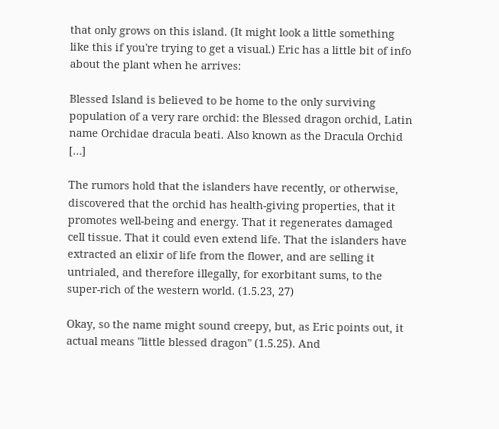that only grows on this island. (It might look a little something like this if you're trying to get a visual.) Eric has a little bit of info about the plant when he arrives:

Blessed Island is believed to be home to the only surviving population of a very rare orchid: the Blessed dragon orchid, Latin name Orchidae dracula beati. Also known as the Dracula Orchid […]

The rumors hold that the islanders have recently, or otherwise, discovered that the orchid has health-giving properties, that it promotes well-being and energy. That it regenerates damaged cell tissue. That it could even extend life. That the islanders have extracted an elixir of life from the flower, and are selling it untrialed, and therefore illegally, for exorbitant sums, to the super-rich of the western world. (1.5.23, 27)

Okay, so the name might sound creepy, but, as Eric points out, it actual means "little blessed dragon" (1.5.25). And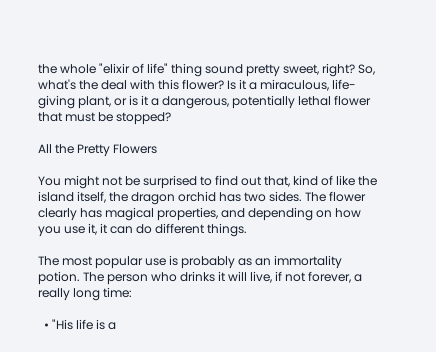the whole "elixir of life" thing sound pretty sweet, right? So, what's the deal with this flower? Is it a miraculous, life-giving plant, or is it a dangerous, potentially lethal flower that must be stopped?

All the Pretty Flowers

You might not be surprised to find out that, kind of like the island itself, the dragon orchid has two sides. The flower clearly has magical properties, and depending on how you use it, it can do different things.

The most popular use is probably as an immortality potion. The person who drinks it will live, if not forever, a really long time:

  • "His life is a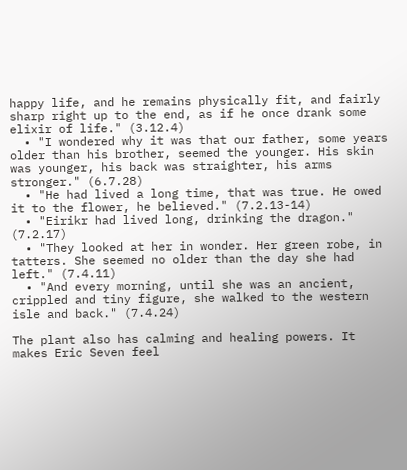happy life, and he remains physically fit, and fairly sharp right up to the end, as if he once drank some elixir of life." (3.12.4)
  • "I wondered why it was that our father, some years older than his brother, seemed the younger. His skin was younger, his back was straighter, his arms stronger." (6.7.28)
  • "He had lived a long time, that was true. He owed it to the flower, he believed." (7.2.13-14)
  • "Eirikr had lived long, drinking the dragon." (7.2.17)
  • "They looked at her in wonder. Her green robe, in tatters. She seemed no older than the day she had left." (7.4.11)
  • "And every morning, until she was an ancient, crippled and tiny figure, she walked to the western isle and back." (7.4.24)

The plant also has calming and healing powers. It makes Eric Seven feel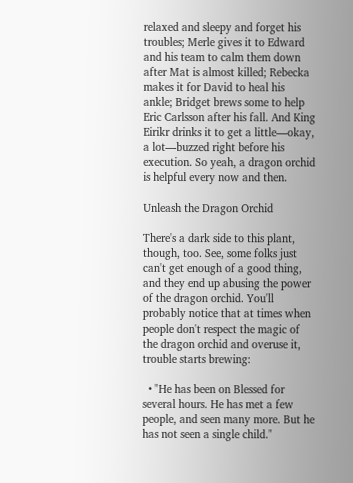relaxed and sleepy and forget his troubles; Merle gives it to Edward and his team to calm them down after Mat is almost killed; Rebecka makes it for David to heal his ankle; Bridget brews some to help Eric Carlsson after his fall. And King Eirikr drinks it to get a little—okay, a lot—buzzed right before his execution. So yeah, a dragon orchid is helpful every now and then.

Unleash the Dragon Orchid

There's a dark side to this plant, though, too. See, some folks just can't get enough of a good thing, and they end up abusing the power of the dragon orchid. You'll probably notice that at times when people don't respect the magic of the dragon orchid and overuse it, trouble starts brewing:

  • "He has been on Blessed for several hours. He has met a few people, and seen many more. But he has not seen a single child."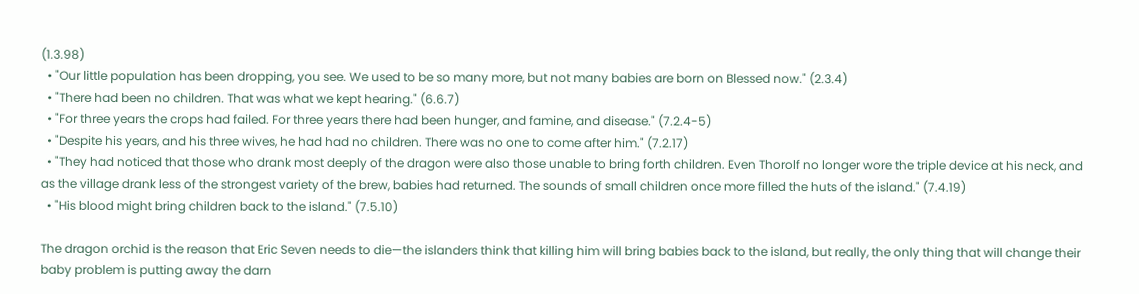(1.3.98)
  • "Our little population has been dropping, you see. We used to be so many more, but not many babies are born on Blessed now." (2.3.4)
  • "There had been no children. That was what we kept hearing." (6.6.7)
  • "For three years the crops had failed. For three years there had been hunger, and famine, and disease." (7.2.4-5)
  • "Despite his years, and his three wives, he had had no children. There was no one to come after him." (7.2.17)
  • "They had noticed that those who drank most deeply of the dragon were also those unable to bring forth children. Even Thorolf no longer wore the triple device at his neck, and as the village drank less of the strongest variety of the brew, babies had returned. The sounds of small children once more filled the huts of the island." (7.4.19)
  • "His blood might bring children back to the island." (7.5.10)

The dragon orchid is the reason that Eric Seven needs to die—the islanders think that killing him will bring babies back to the island, but really, the only thing that will change their baby problem is putting away the darn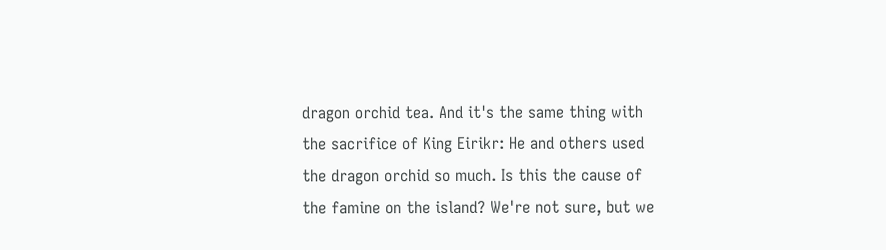dragon orchid tea. And it's the same thing with the sacrifice of King Eirikr: He and others used the dragon orchid so much. Is this the cause of the famine on the island? We're not sure, but we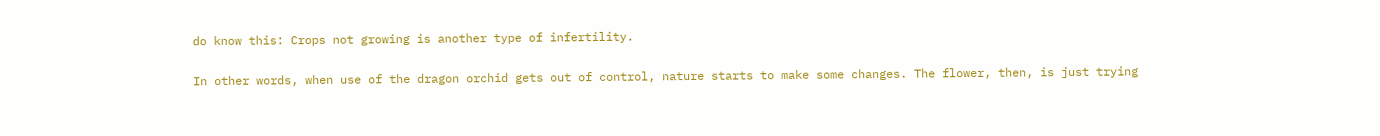do know this: Crops not growing is another type of infertility.

In other words, when use of the dragon orchid gets out of control, nature starts to make some changes. The flower, then, is just trying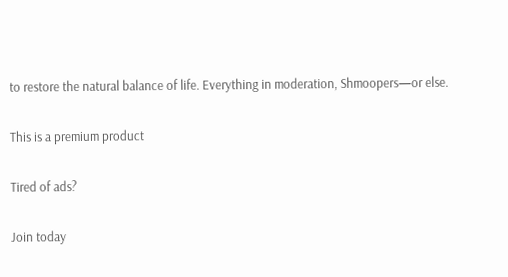to restore the natural balance of life. Everything in moderation, Shmoopers—or else.

This is a premium product

Tired of ads?

Join today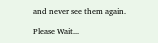and never see them again.

Please Wait...